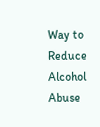Way to Reduce Alcohol Abuse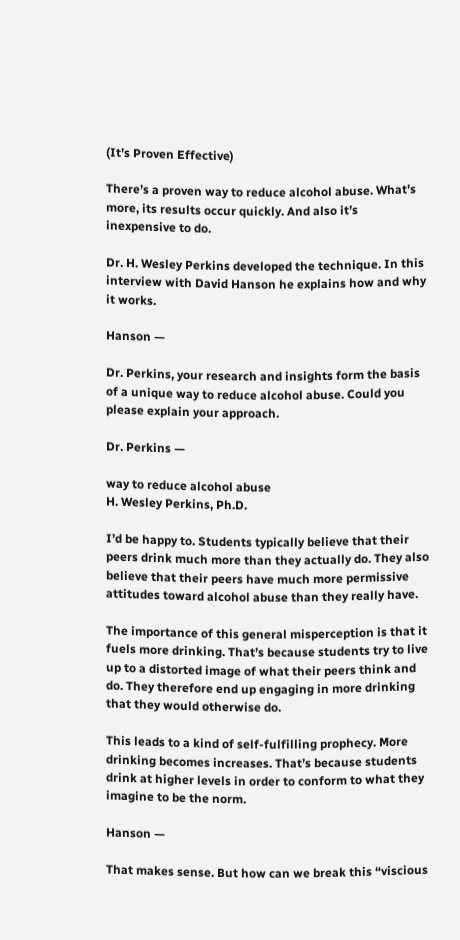(It’s Proven Effective)

There’s a proven way to reduce alcohol abuse. What’s more, its results occur quickly. And also it’s inexpensive to do.

Dr. H. Wesley Perkins developed the technique. In this interview with David Hanson he explains how and why it works.

Hanson —

Dr. Perkins, your research and insights form the basis of a unique way to reduce alcohol abuse. Could you please explain your approach.

Dr. Perkins —

way to reduce alcohol abuse
H. Wesley Perkins, Ph.D.

I’d be happy to. Students typically believe that their peers drink much more than they actually do. They also believe that their peers have much more permissive attitudes toward alcohol abuse than they really have.

The importance of this general misperception is that it fuels more drinking. That’s because students try to live up to a distorted image of what their peers think and do. They therefore end up engaging in more drinking that they would otherwise do.

This leads to a kind of self-fulfilling prophecy. More drinking becomes increases. That’s because students drink at higher levels in order to conform to what they imagine to be the norm.

Hanson —

That makes sense. But how can we break this “viscious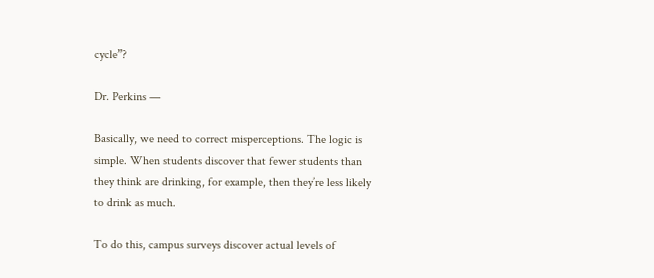cycle”?

Dr. Perkins —

Basically, we need to correct misperceptions. The logic is simple. When students discover that fewer students than they think are drinking, for example, then they’re less likely to drink as much.

To do this, campus surveys discover actual levels of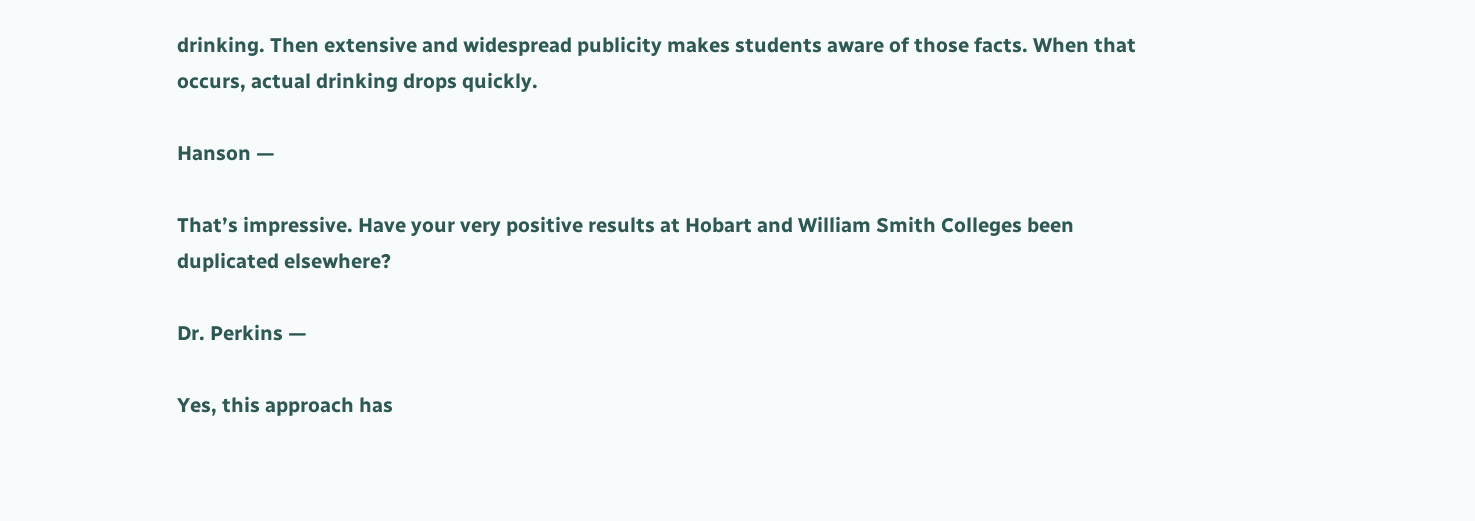drinking. Then extensive and widespread publicity makes students aware of those facts. When that occurs, actual drinking drops quickly.

Hanson —

That’s impressive. Have your very positive results at Hobart and William Smith Colleges been duplicated elsewhere?

Dr. Perkins —

Yes, this approach has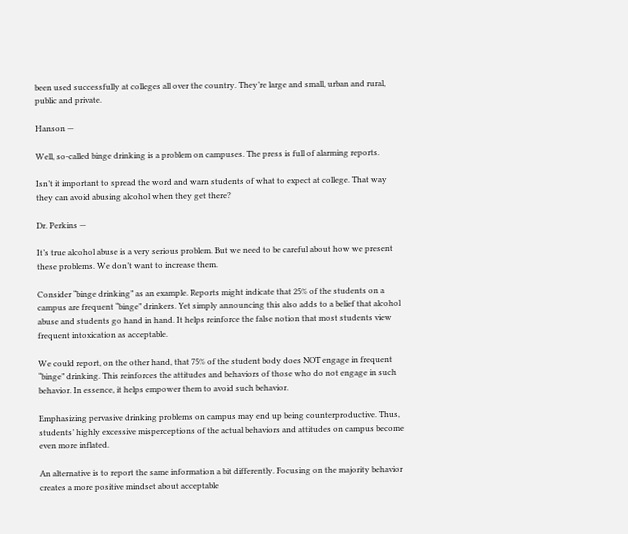been used successfully at colleges all over the country. They’re large and small, urban and rural, public and private.

Hanson —

Well, so-called binge drinking is a problem on campuses. The press is full of alarming reports.

Isn’t it important to spread the word and warn students of what to expect at college. That way they can avoid abusing alcohol when they get there?

Dr. Perkins —

It’s true alcohol abuse is a very serious problem. But we need to be careful about how we present these problems. We don’t want to increase them.

Consider “binge drinking” as an example. Reports might indicate that 25% of the students on a campus are frequent “binge” drinkers. Yet simply announcing this also adds to a belief that alcohol abuse and students go hand in hand. It helps reinforce the false notion that most students view frequent intoxication as acceptable.

We could report, on the other hand, that 75% of the student body does NOT engage in frequent “binge” drinking. This reinforces the attitudes and behaviors of those who do not engage in such behavior. In essence, it helps empower them to avoid such behavior.

Emphasizing pervasive drinking problems on campus may end up being counterproductive. Thus, students’ highly excessive misperceptions of the actual behaviors and attitudes on campus become even more inflated.

An alternative is to report the same information a bit differently. Focusing on the majority behavior creates a more positive mindset about acceptable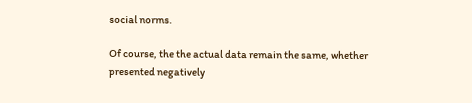social norms.

Of course, the the actual data remain the same, whether presented negatively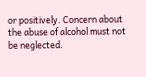or positively. Concern about the abuse of alcohol must not be neglected.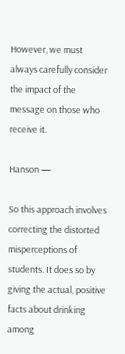However, we must always carefully consider the impact of the message on those who receive it.

Hanson —

So this approach involves correcting the distorted misperceptions of students. It does so by giving the actual, positive facts about drinking among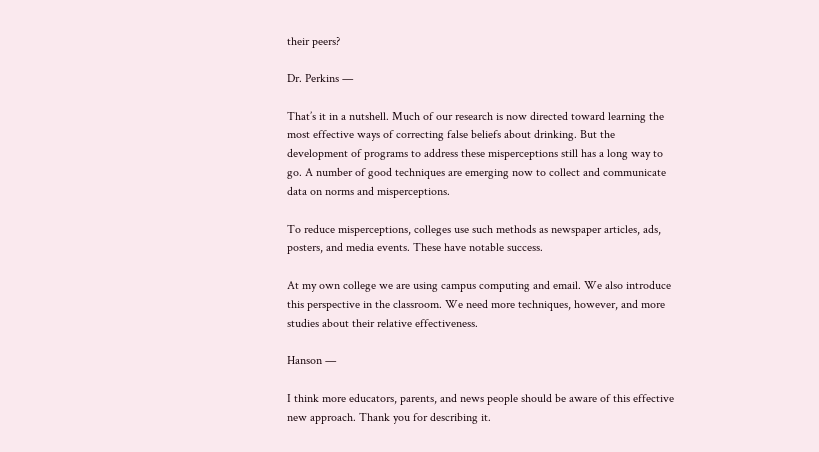their peers?

Dr. Perkins —

That’s it in a nutshell. Much of our research is now directed toward learning the most effective ways of correcting false beliefs about drinking. But the development of programs to address these misperceptions still has a long way to go. A number of good techniques are emerging now to collect and communicate data on norms and misperceptions.

To reduce misperceptions, colleges use such methods as newspaper articles, ads, posters, and media events. These have notable success.

At my own college we are using campus computing and email. We also introduce this perspective in the classroom. We need more techniques, however, and more studies about their relative effectiveness.

Hanson —

I think more educators, parents, and news people should be aware of this effective new approach. Thank you for describing it.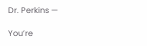Dr. Perkins —

You’re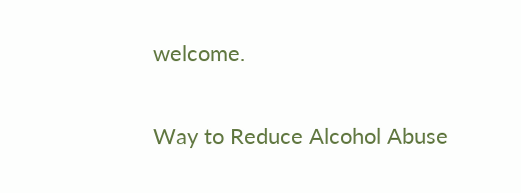welcome.

Way to Reduce Alcohol Abuse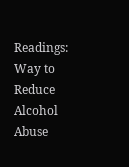Readings: Way to Reduce Alcohol Abuse